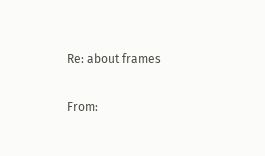Re: about frames

From: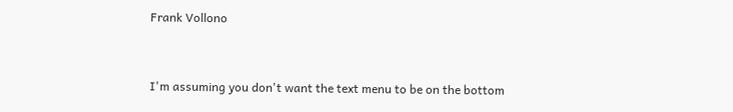Frank Vollono



I'm assuming you don't want the text menu to be on the bottom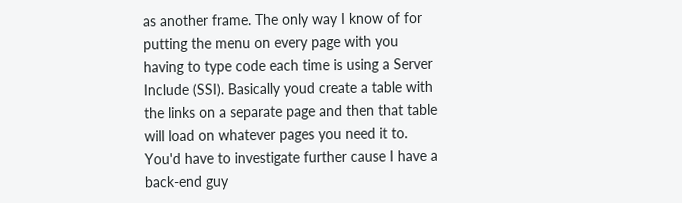as another frame. The only way I know of for putting the menu on every page with you having to type code each time is using a Server Include (SSI). Basically youd create a table with the links on a separate page and then that table will load on whatever pages you need it to. You'd have to investigate further cause I have a back-end guy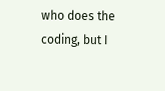who does the coding, but I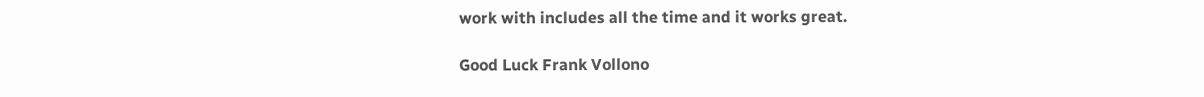work with includes all the time and it works great.

Good Luck Frank Vollono